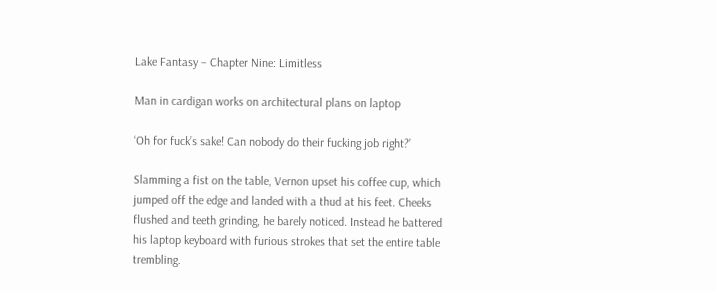Lake Fantasy – Chapter Nine: Limitless

Man in cardigan works on architectural plans on laptop

‘Oh for fuck’s sake! Can nobody do their fucking job right?’

Slamming a fist on the table, Vernon upset his coffee cup, which jumped off the edge and landed with a thud at his feet. Cheeks flushed and teeth grinding, he barely noticed. Instead he battered his laptop keyboard with furious strokes that set the entire table trembling.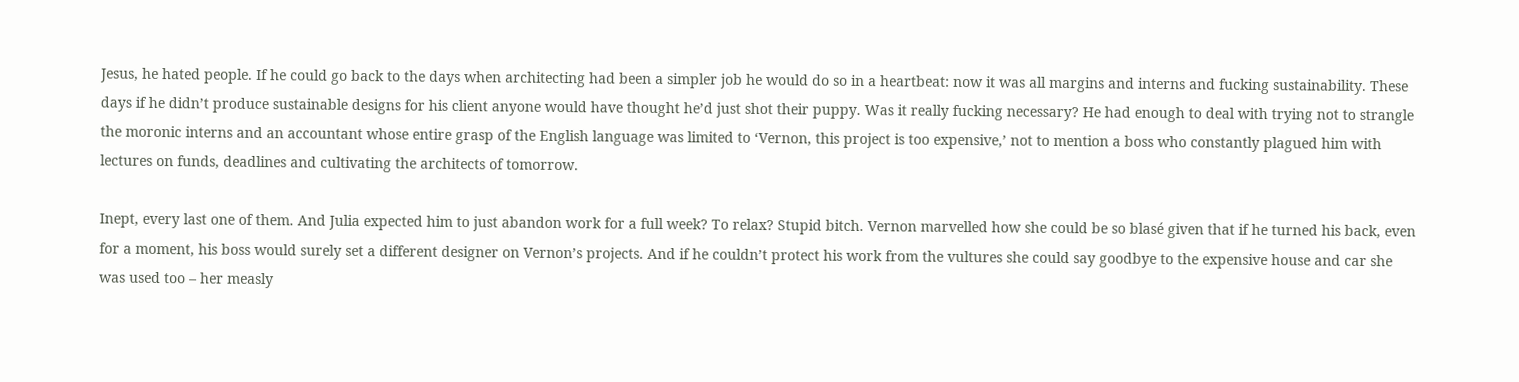Jesus, he hated people. If he could go back to the days when architecting had been a simpler job he would do so in a heartbeat: now it was all margins and interns and fucking sustainability. These days if he didn’t produce sustainable designs for his client anyone would have thought he’d just shot their puppy. Was it really fucking necessary? He had enough to deal with trying not to strangle the moronic interns and an accountant whose entire grasp of the English language was limited to ‘Vernon, this project is too expensive,’ not to mention a boss who constantly plagued him with lectures on funds, deadlines and cultivating the architects of tomorrow.

Inept, every last one of them. And Julia expected him to just abandon work for a full week? To relax? Stupid bitch. Vernon marvelled how she could be so blasé given that if he turned his back, even for a moment, his boss would surely set a different designer on Vernon’s projects. And if he couldn’t protect his work from the vultures she could say goodbye to the expensive house and car she was used too – her measly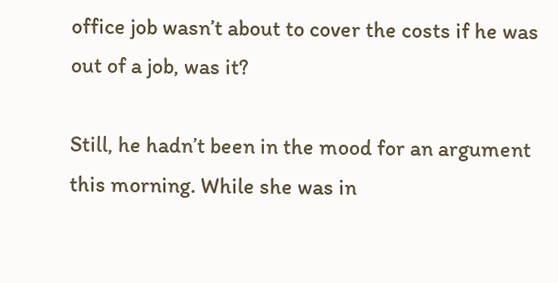office job wasn’t about to cover the costs if he was out of a job, was it?

Still, he hadn’t been in the mood for an argument this morning. While she was in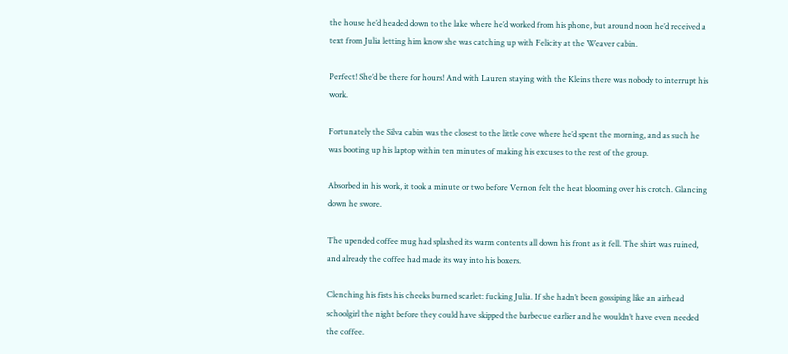the house he’d headed down to the lake where he’d worked from his phone, but around noon he’d received a text from Julia letting him know she was catching up with Felicity at the Weaver cabin.

Perfect! She’d be there for hours! And with Lauren staying with the Kleins there was nobody to interrupt his work.

Fortunately the Silva cabin was the closest to the little cove where he’d spent the morning, and as such he was booting up his laptop within ten minutes of making his excuses to the rest of the group.

Absorbed in his work, it took a minute or two before Vernon felt the heat blooming over his crotch. Glancing down he swore.

The upended coffee mug had splashed its warm contents all down his front as it fell. The shirt was ruined, and already the coffee had made its way into his boxers.

Clenching his fists his cheeks burned scarlet: fucking Julia. If she hadn’t been gossiping like an airhead schoolgirl the night before they could have skipped the barbecue earlier and he wouldn’t have even needed the coffee.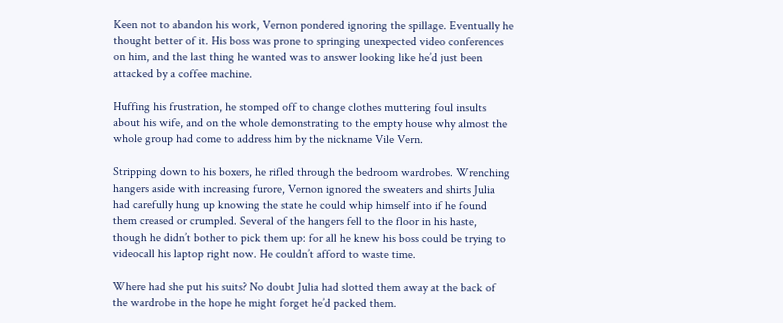Keen not to abandon his work, Vernon pondered ignoring the spillage. Eventually he thought better of it. His boss was prone to springing unexpected video conferences on him, and the last thing he wanted was to answer looking like he’d just been attacked by a coffee machine.

Huffing his frustration, he stomped off to change clothes muttering foul insults about his wife, and on the whole demonstrating to the empty house why almost the whole group had come to address him by the nickname Vile Vern.

Stripping down to his boxers, he rifled through the bedroom wardrobes. Wrenching hangers aside with increasing furore, Vernon ignored the sweaters and shirts Julia had carefully hung up knowing the state he could whip himself into if he found them creased or crumpled. Several of the hangers fell to the floor in his haste, though he didn’t bother to pick them up: for all he knew his boss could be trying to videocall his laptop right now. He couldn’t afford to waste time.

Where had she put his suits? No doubt Julia had slotted them away at the back of the wardrobe in the hope he might forget he’d packed them.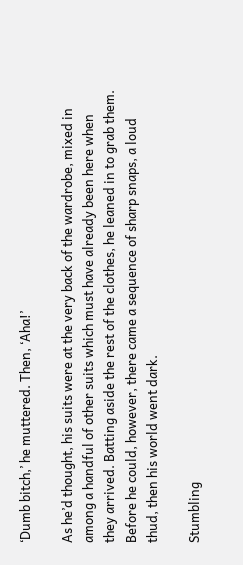‘Dumb bitch,’ he muttered. Then, ‘Aha!’

As he’d thought, his suits were at the very back of the wardrobe, mixed in among a handful of other suits which must have already been here when they arrived. Batting aside the rest of the clothes, he leaned in to grab them. Before he could, however, there came a sequence of sharp snaps, a loud thud, then his world went dark.

Stumbling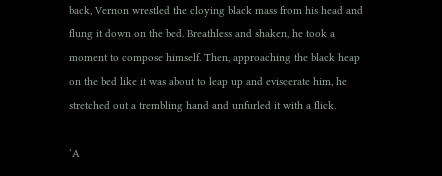back, Vernon wrestled the cloying black mass from his head and flung it down on the bed. Breathless and shaken, he took a moment to compose himself. Then, approaching the black heap on the bed like it was about to leap up and eviscerate him, he stretched out a trembling hand and unfurled it with a flick.

‘A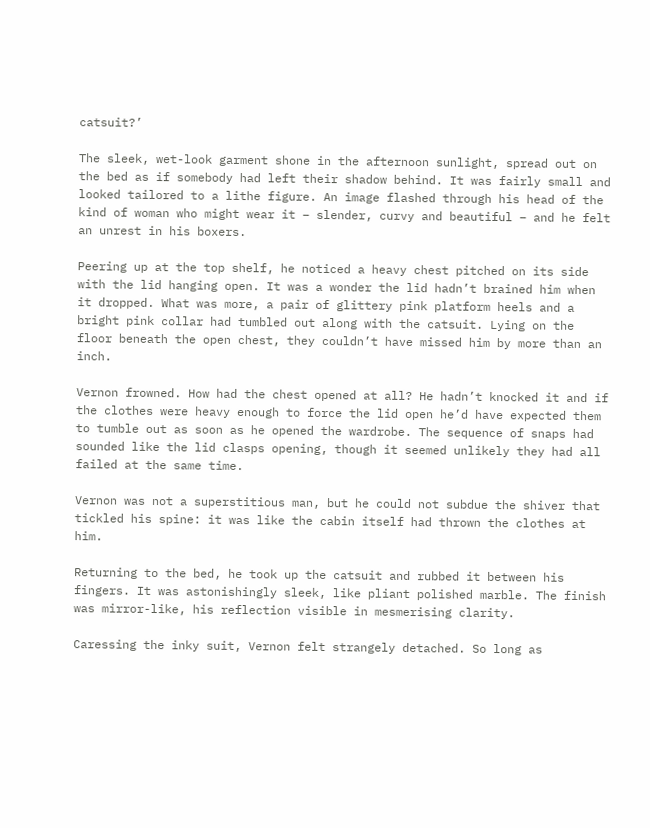catsuit?’

The sleek, wet-look garment shone in the afternoon sunlight, spread out on the bed as if somebody had left their shadow behind. It was fairly small and looked tailored to a lithe figure. An image flashed through his head of the kind of woman who might wear it – slender, curvy and beautiful – and he felt an unrest in his boxers.

Peering up at the top shelf, he noticed a heavy chest pitched on its side with the lid hanging open. It was a wonder the lid hadn’t brained him when it dropped. What was more, a pair of glittery pink platform heels and a bright pink collar had tumbled out along with the catsuit. Lying on the floor beneath the open chest, they couldn’t have missed him by more than an inch.

Vernon frowned. How had the chest opened at all? He hadn’t knocked it and if the clothes were heavy enough to force the lid open he’d have expected them to tumble out as soon as he opened the wardrobe. The sequence of snaps had sounded like the lid clasps opening, though it seemed unlikely they had all failed at the same time.

Vernon was not a superstitious man, but he could not subdue the shiver that tickled his spine: it was like the cabin itself had thrown the clothes at him.

Returning to the bed, he took up the catsuit and rubbed it between his fingers. It was astonishingly sleek, like pliant polished marble. The finish was mirror-like, his reflection visible in mesmerising clarity.

Caressing the inky suit, Vernon felt strangely detached. So long as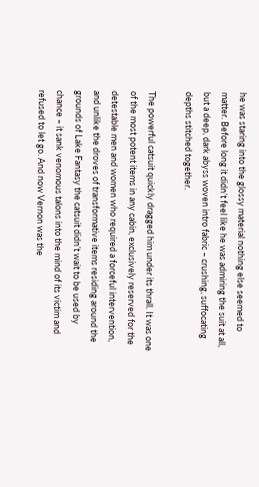he was staring into the glossy material nothing else seemed to matter. Before long it didn’t feel like he was admiring the suit at all, but a deep, dark abyss woven intro fabric – crushing, suffocating depths stitched together.

The powerful catsuit quickly dragged him under its thrall. It was one of the most potent items in any cabin, exclusively reserved for the detestable men and women who required a forceful intervention, and unlike the droves of transformative items residing around the grounds of Lake Fantasy the catsuit didn’t wait to be used by chance – it sank venomous talons into the mind of its victim and refused to let go. And now Vernon was the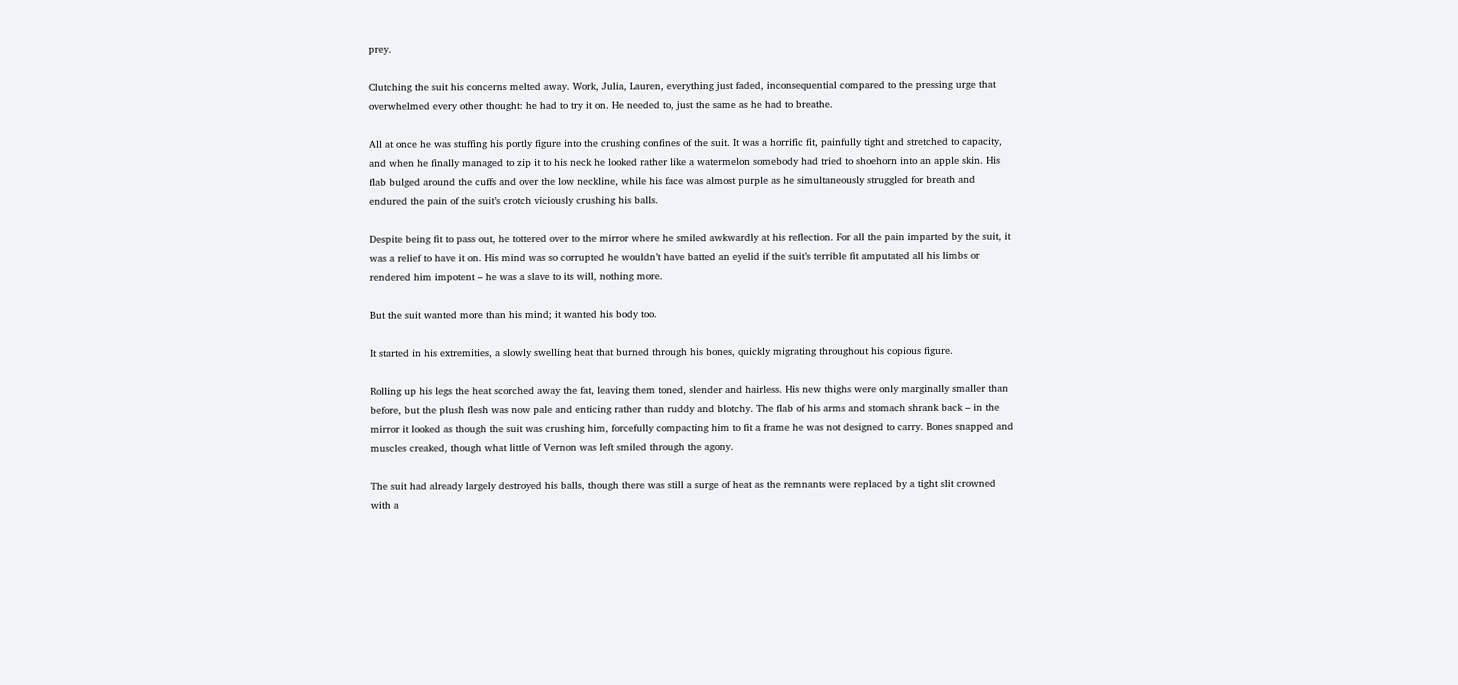prey.

Clutching the suit his concerns melted away. Work, Julia, Lauren, everything just faded, inconsequential compared to the pressing urge that overwhelmed every other thought: he had to try it on. He needed to, just the same as he had to breathe.

All at once he was stuffing his portly figure into the crushing confines of the suit. It was a horrific fit, painfully tight and stretched to capacity, and when he finally managed to zip it to his neck he looked rather like a watermelon somebody had tried to shoehorn into an apple skin. His flab bulged around the cuffs and over the low neckline, while his face was almost purple as he simultaneously struggled for breath and endured the pain of the suit’s crotch viciously crushing his balls.

Despite being fit to pass out, he tottered over to the mirror where he smiled awkwardly at his reflection. For all the pain imparted by the suit, it was a relief to have it on. His mind was so corrupted he wouldn’t have batted an eyelid if the suit’s terrible fit amputated all his limbs or rendered him impotent – he was a slave to its will, nothing more.

But the suit wanted more than his mind; it wanted his body too.

It started in his extremities, a slowly swelling heat that burned through his bones, quickly migrating throughout his copious figure.

Rolling up his legs the heat scorched away the fat, leaving them toned, slender and hairless. His new thighs were only marginally smaller than before, but the plush flesh was now pale and enticing rather than ruddy and blotchy. The flab of his arms and stomach shrank back – in the mirror it looked as though the suit was crushing him, forcefully compacting him to fit a frame he was not designed to carry. Bones snapped and muscles creaked, though what little of Vernon was left smiled through the agony.

The suit had already largely destroyed his balls, though there was still a surge of heat as the remnants were replaced by a tight slit crowned with a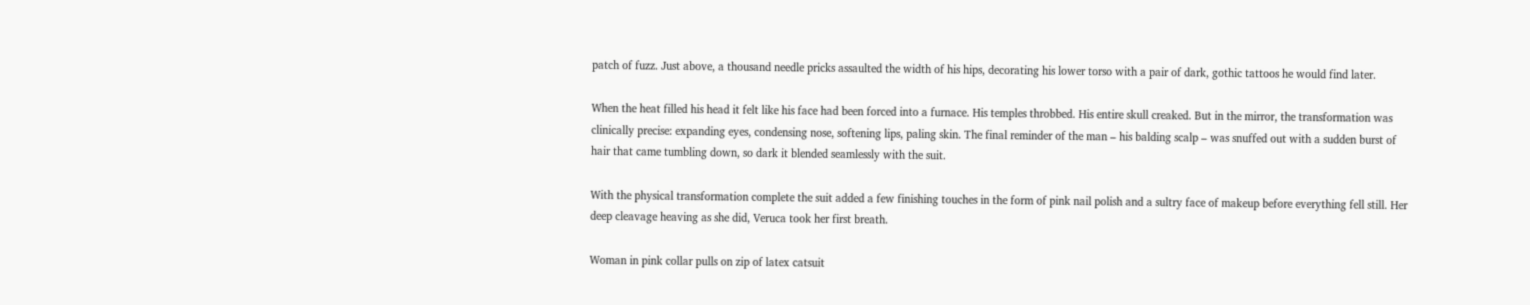patch of fuzz. Just above, a thousand needle pricks assaulted the width of his hips, decorating his lower torso with a pair of dark, gothic tattoos he would find later.

When the heat filled his head it felt like his face had been forced into a furnace. His temples throbbed. His entire skull creaked. But in the mirror, the transformation was clinically precise: expanding eyes, condensing nose, softening lips, paling skin. The final reminder of the man – his balding scalp – was snuffed out with a sudden burst of hair that came tumbling down, so dark it blended seamlessly with the suit.

With the physical transformation complete the suit added a few finishing touches in the form of pink nail polish and a sultry face of makeup before everything fell still. Her deep cleavage heaving as she did, Veruca took her first breath.

Woman in pink collar pulls on zip of latex catsuit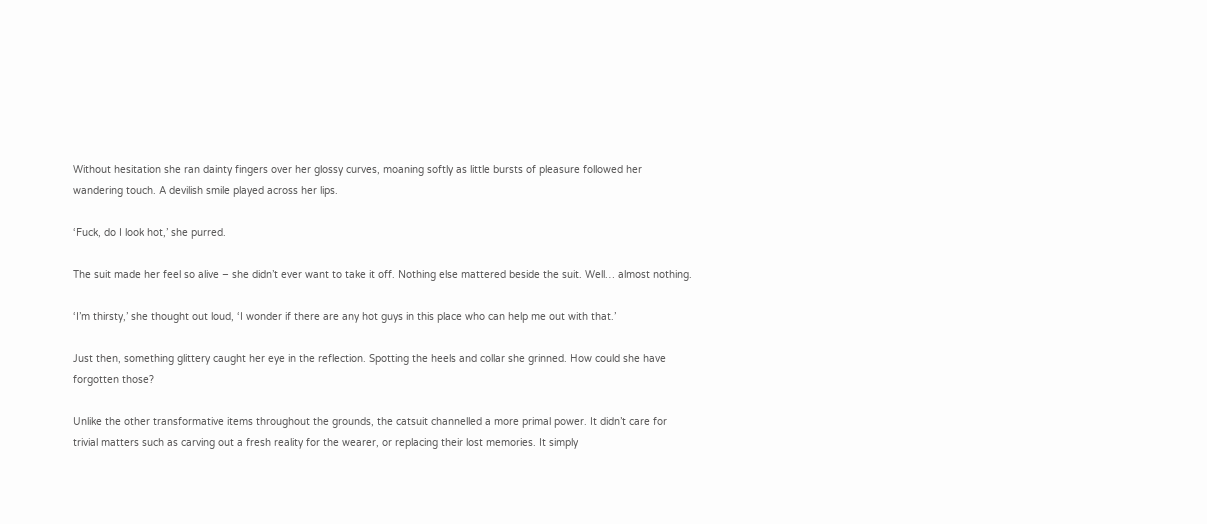Without hesitation she ran dainty fingers over her glossy curves, moaning softly as little bursts of pleasure followed her wandering touch. A devilish smile played across her lips.

‘Fuck, do I look hot,’ she purred.

The suit made her feel so alive – she didn’t ever want to take it off. Nothing else mattered beside the suit. Well… almost nothing.

‘I’m thirsty,’ she thought out loud, ‘I wonder if there are any hot guys in this place who can help me out with that.’

Just then, something glittery caught her eye in the reflection. Spotting the heels and collar she grinned. How could she have forgotten those?

Unlike the other transformative items throughout the grounds, the catsuit channelled a more primal power. It didn’t care for trivial matters such as carving out a fresh reality for the wearer, or replacing their lost memories. It simply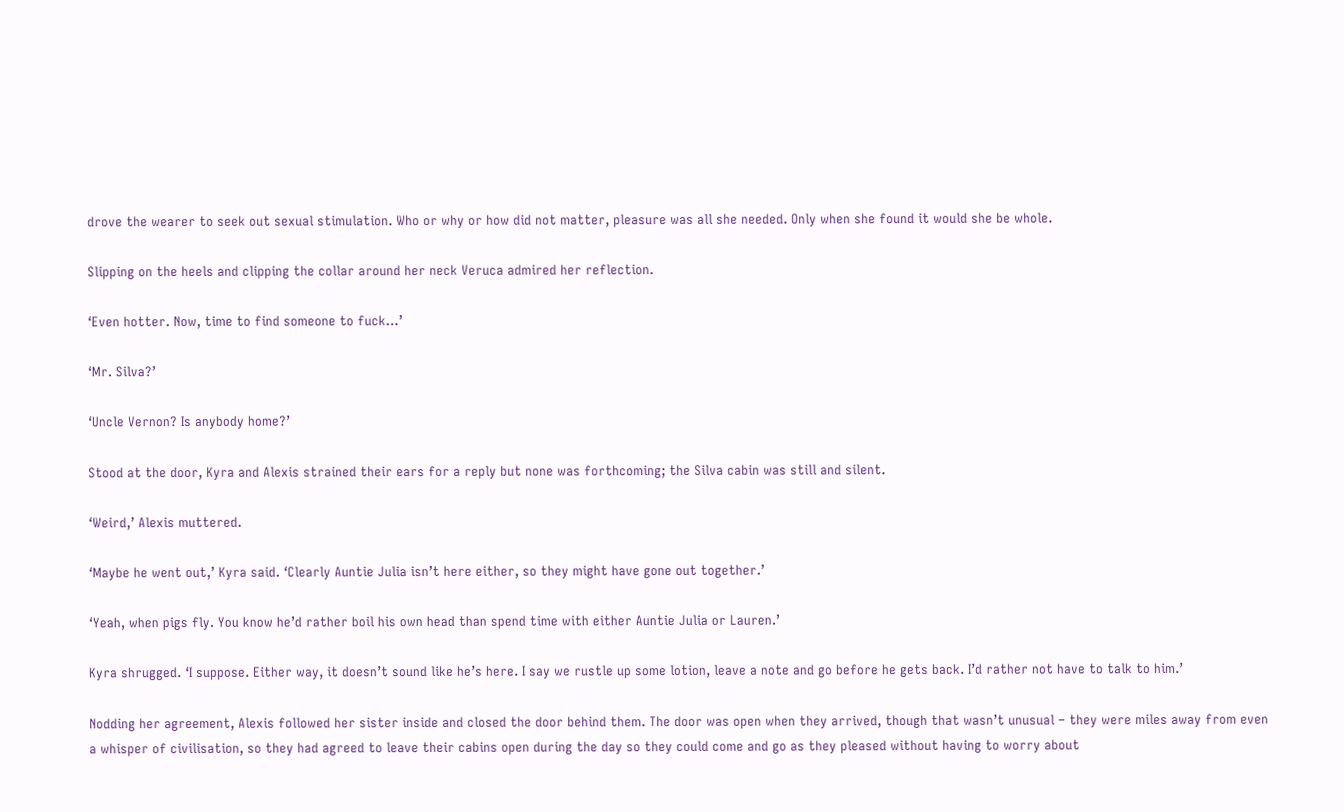drove the wearer to seek out sexual stimulation. Who or why or how did not matter, pleasure was all she needed. Only when she found it would she be whole.

Slipping on the heels and clipping the collar around her neck Veruca admired her reflection.

‘Even hotter. Now, time to find someone to fuck…’

‘Mr. Silva?’

‘Uncle Vernon? Is anybody home?’

Stood at the door, Kyra and Alexis strained their ears for a reply but none was forthcoming; the Silva cabin was still and silent.

‘Weird,’ Alexis muttered.

‘Maybe he went out,’ Kyra said. ‘Clearly Auntie Julia isn’t here either, so they might have gone out together.’

‘Yeah, when pigs fly. You know he’d rather boil his own head than spend time with either Auntie Julia or Lauren.’

Kyra shrugged. ‘I suppose. Either way, it doesn’t sound like he’s here. I say we rustle up some lotion, leave a note and go before he gets back. I’d rather not have to talk to him.’

Nodding her agreement, Alexis followed her sister inside and closed the door behind them. The door was open when they arrived, though that wasn’t unusual – they were miles away from even a whisper of civilisation, so they had agreed to leave their cabins open during the day so they could come and go as they pleased without having to worry about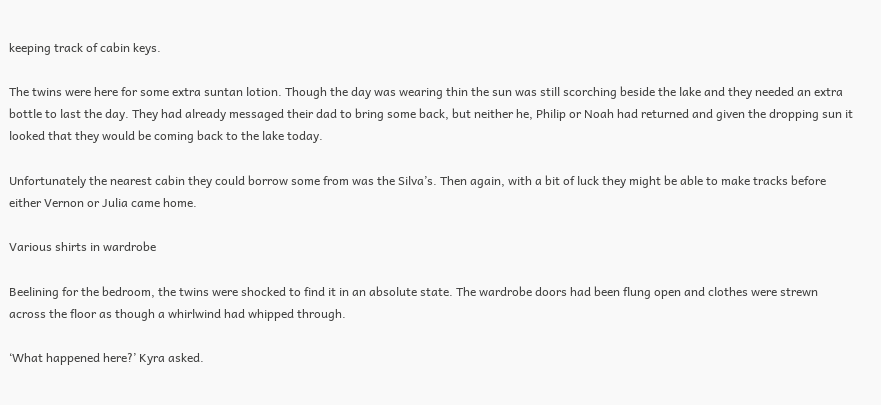keeping track of cabin keys.

The twins were here for some extra suntan lotion. Though the day was wearing thin the sun was still scorching beside the lake and they needed an extra bottle to last the day. They had already messaged their dad to bring some back, but neither he, Philip or Noah had returned and given the dropping sun it looked that they would be coming back to the lake today.

Unfortunately the nearest cabin they could borrow some from was the Silva’s. Then again, with a bit of luck they might be able to make tracks before either Vernon or Julia came home.

Various shirts in wardrobe

Beelining for the bedroom, the twins were shocked to find it in an absolute state. The wardrobe doors had been flung open and clothes were strewn across the floor as though a whirlwind had whipped through.

‘What happened here?’ Kyra asked.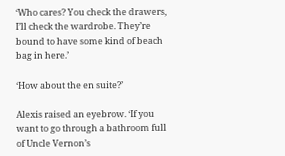‘Who cares? You check the drawers, I’ll check the wardrobe. They’re bound to have some kind of beach bag in here.’

‘How about the en suite?’

Alexis raised an eyebrow. ‘If you want to go through a bathroom full of Uncle Vernon’s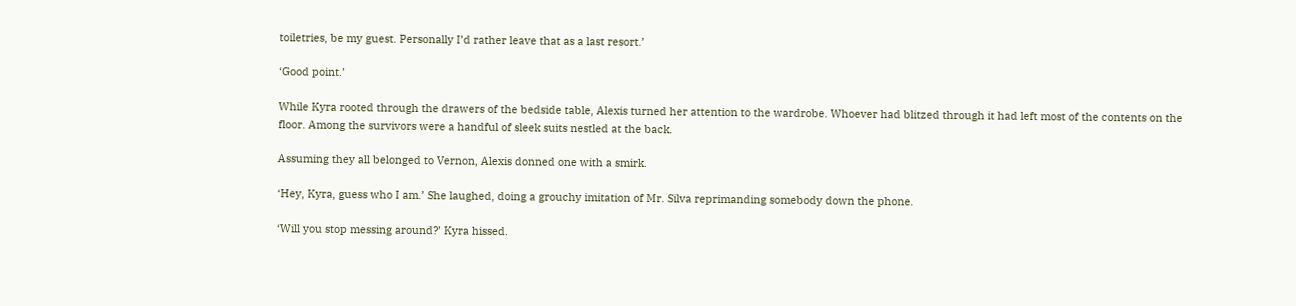toiletries, be my guest. Personally I’d rather leave that as a last resort.’

‘Good point.’

While Kyra rooted through the drawers of the bedside table, Alexis turned her attention to the wardrobe. Whoever had blitzed through it had left most of the contents on the floor. Among the survivors were a handful of sleek suits nestled at the back.

Assuming they all belonged to Vernon, Alexis donned one with a smirk.

‘Hey, Kyra, guess who I am.’ She laughed, doing a grouchy imitation of Mr. Silva reprimanding somebody down the phone.

‘Will you stop messing around?’ Kyra hissed.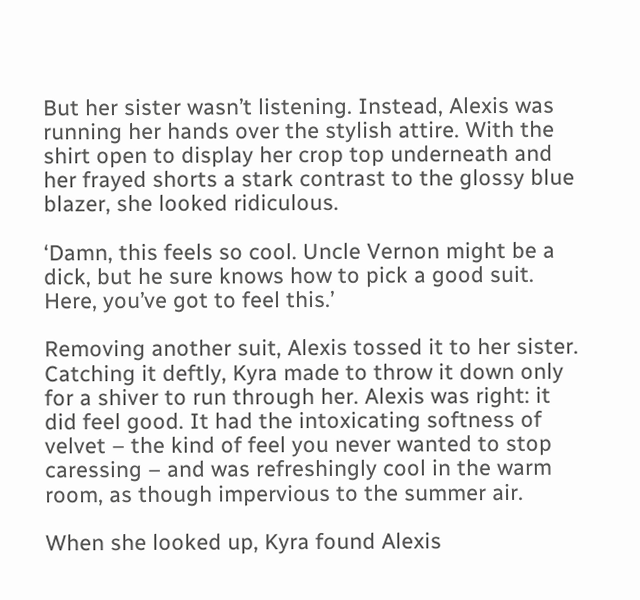But her sister wasn’t listening. Instead, Alexis was running her hands over the stylish attire. With the shirt open to display her crop top underneath and her frayed shorts a stark contrast to the glossy blue blazer, she looked ridiculous.

‘Damn, this feels so cool. Uncle Vernon might be a dick, but he sure knows how to pick a good suit. Here, you’ve got to feel this.’

Removing another suit, Alexis tossed it to her sister. Catching it deftly, Kyra made to throw it down only for a shiver to run through her. Alexis was right: it did feel good. It had the intoxicating softness of velvet – the kind of feel you never wanted to stop caressing – and was refreshingly cool in the warm room, as though impervious to the summer air.

When she looked up, Kyra found Alexis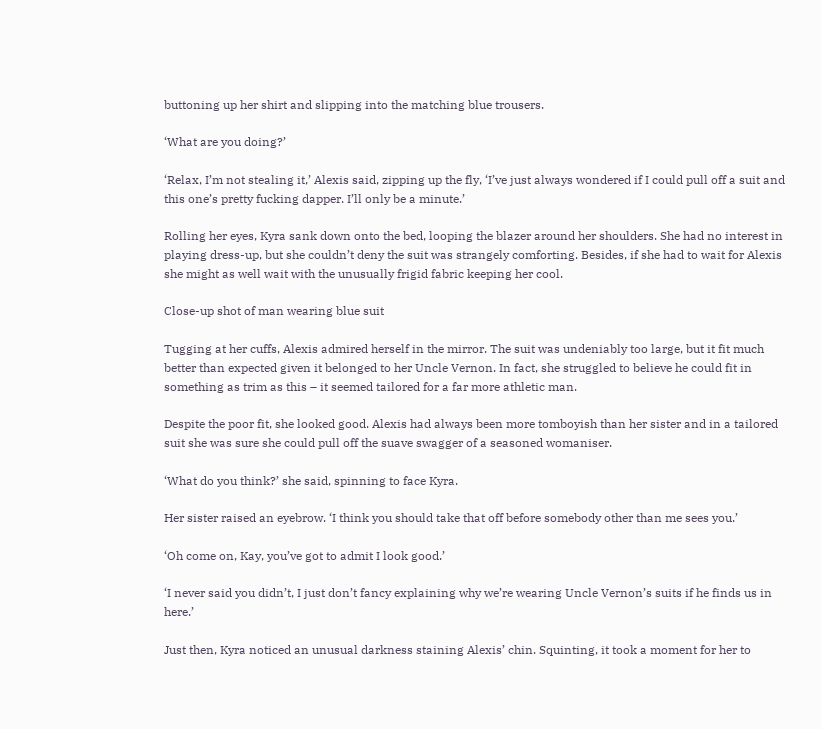buttoning up her shirt and slipping into the matching blue trousers.

‘What are you doing?’

‘Relax, I’m not stealing it,’ Alexis said, zipping up the fly, ‘I’ve just always wondered if I could pull off a suit and this one’s pretty fucking dapper. I’ll only be a minute.’

Rolling her eyes, Kyra sank down onto the bed, looping the blazer around her shoulders. She had no interest in playing dress-up, but she couldn’t deny the suit was strangely comforting. Besides, if she had to wait for Alexis she might as well wait with the unusually frigid fabric keeping her cool.

Close-up shot of man wearing blue suit

Tugging at her cuffs, Alexis admired herself in the mirror. The suit was undeniably too large, but it fit much better than expected given it belonged to her Uncle Vernon. In fact, she struggled to believe he could fit in something as trim as this – it seemed tailored for a far more athletic man.

Despite the poor fit, she looked good. Alexis had always been more tomboyish than her sister and in a tailored suit she was sure she could pull off the suave swagger of a seasoned womaniser.

‘What do you think?’ she said, spinning to face Kyra.

Her sister raised an eyebrow. ‘I think you should take that off before somebody other than me sees you.’

‘Oh come on, Kay, you’ve got to admit I look good.’

‘I never said you didn’t, I just don’t fancy explaining why we’re wearing Uncle Vernon’s suits if he finds us in here.’

Just then, Kyra noticed an unusual darkness staining Alexis’ chin. Squinting, it took a moment for her to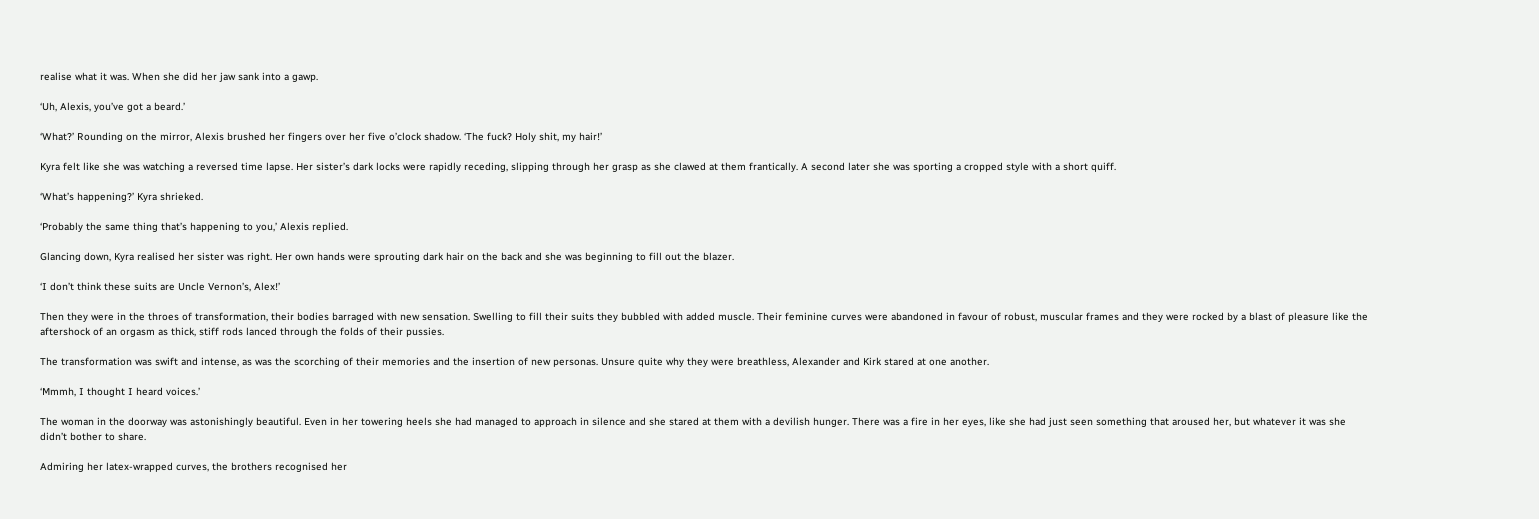realise what it was. When she did her jaw sank into a gawp.

‘Uh, Alexis, you’ve got a beard.’

‘What?’ Rounding on the mirror, Alexis brushed her fingers over her five o’clock shadow. ‘The fuck? Holy shit, my hair!’

Kyra felt like she was watching a reversed time lapse. Her sister’s dark locks were rapidly receding, slipping through her grasp as she clawed at them frantically. A second later she was sporting a cropped style with a short quiff.

‘What’s happening?’ Kyra shrieked.

‘Probably the same thing that’s happening to you,’ Alexis replied.

Glancing down, Kyra realised her sister was right. Her own hands were sprouting dark hair on the back and she was beginning to fill out the blazer.

‘I don’t think these suits are Uncle Vernon’s, Alex!’

Then they were in the throes of transformation, their bodies barraged with new sensation. Swelling to fill their suits they bubbled with added muscle. Their feminine curves were abandoned in favour of robust, muscular frames and they were rocked by a blast of pleasure like the aftershock of an orgasm as thick, stiff rods lanced through the folds of their pussies.

The transformation was swift and intense, as was the scorching of their memories and the insertion of new personas. Unsure quite why they were breathless, Alexander and Kirk stared at one another.

‘Mmmh, I thought I heard voices.’

The woman in the doorway was astonishingly beautiful. Even in her towering heels she had managed to approach in silence and she stared at them with a devilish hunger. There was a fire in her eyes, like she had just seen something that aroused her, but whatever it was she didn’t bother to share.

Admiring her latex-wrapped curves, the brothers recognised her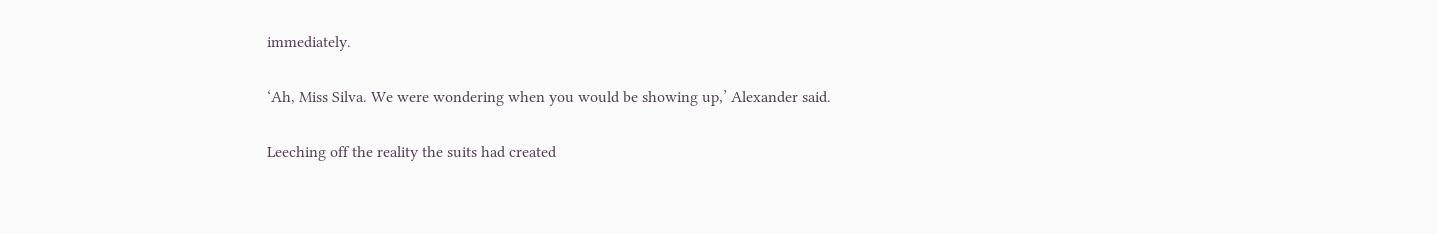immediately.

‘Ah, Miss Silva. We were wondering when you would be showing up,’ Alexander said.

Leeching off the reality the suits had created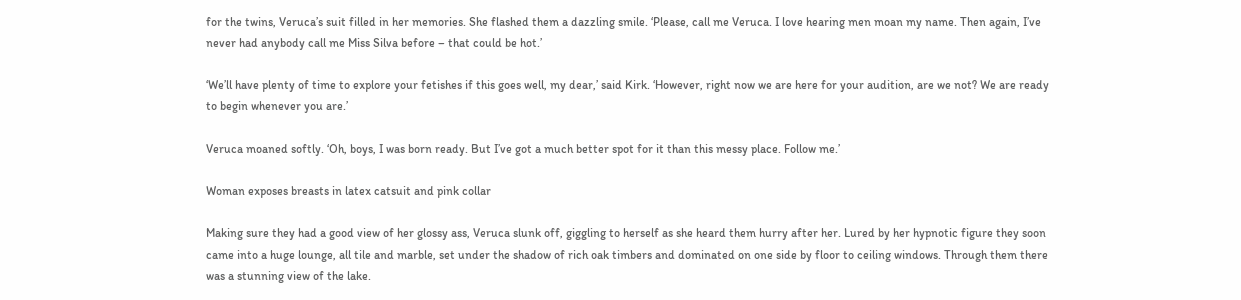for the twins, Veruca’s suit filled in her memories. She flashed them a dazzling smile. ‘Please, call me Veruca. I love hearing men moan my name. Then again, I’ve never had anybody call me Miss Silva before – that could be hot.’

‘We’ll have plenty of time to explore your fetishes if this goes well, my dear,’ said Kirk. ‘However, right now we are here for your audition, are we not? We are ready to begin whenever you are.’

Veruca moaned softly. ‘Oh, boys, I was born ready. But I’ve got a much better spot for it than this messy place. Follow me.’

Woman exposes breasts in latex catsuit and pink collar

Making sure they had a good view of her glossy ass, Veruca slunk off, giggling to herself as she heard them hurry after her. Lured by her hypnotic figure they soon came into a huge lounge, all tile and marble, set under the shadow of rich oak timbers and dominated on one side by floor to ceiling windows. Through them there was a stunning view of the lake.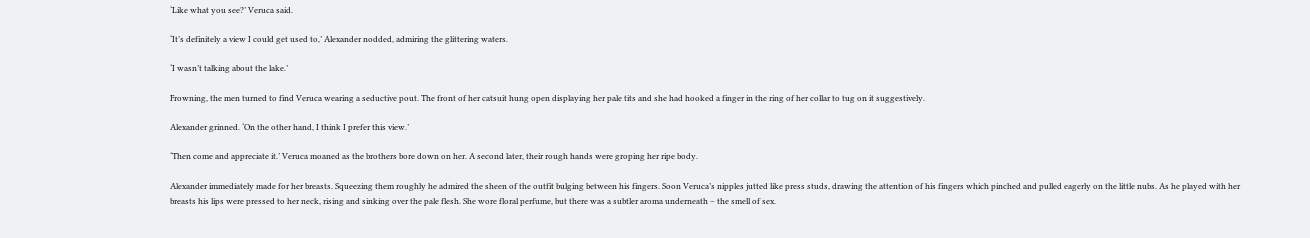‘Like what you see?’ Veruca said.

‘It’s definitely a view I could get used to,’ Alexander nodded, admiring the glittering waters.

‘I wasn’t talking about the lake.’

Frowning, the men turned to find Veruca wearing a seductive pout. The front of her catsuit hung open displaying her pale tits and she had hooked a finger in the ring of her collar to tug on it suggestively.

Alexander grinned. ‘On the other hand, I think I prefer this view.’

‘Then come and appreciate it.’ Veruca moaned as the brothers bore down on her. A second later, their rough hands were groping her ripe body.

Alexander immediately made for her breasts. Squeezing them roughly he admired the sheen of the outfit bulging between his fingers. Soon Veruca’s nipples jutted like press studs, drawing the attention of his fingers which pinched and pulled eagerly on the little nubs. As he played with her breasts his lips were pressed to her neck, rising and sinking over the pale flesh. She wore floral perfume, but there was a subtler aroma underneath – the smell of sex.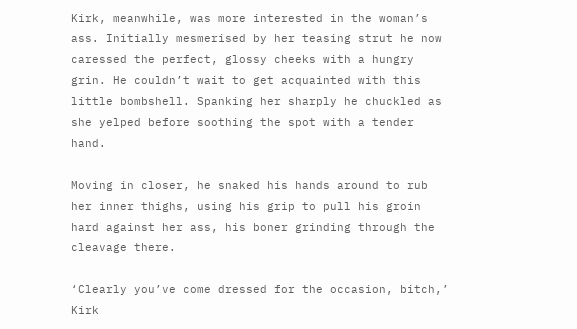Kirk, meanwhile, was more interested in the woman’s ass. Initially mesmerised by her teasing strut he now caressed the perfect, glossy cheeks with a hungry grin. He couldn’t wait to get acquainted with this little bombshell. Spanking her sharply he chuckled as she yelped before soothing the spot with a tender hand.

Moving in closer, he snaked his hands around to rub her inner thighs, using his grip to pull his groin hard against her ass, his boner grinding through the cleavage there.

‘Clearly you’ve come dressed for the occasion, bitch,’ Kirk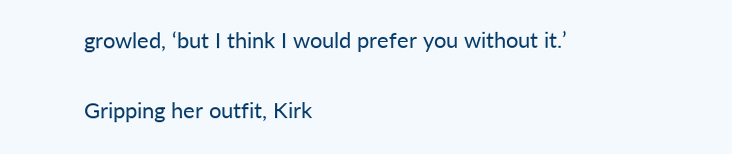growled, ‘but I think I would prefer you without it.’

Gripping her outfit, Kirk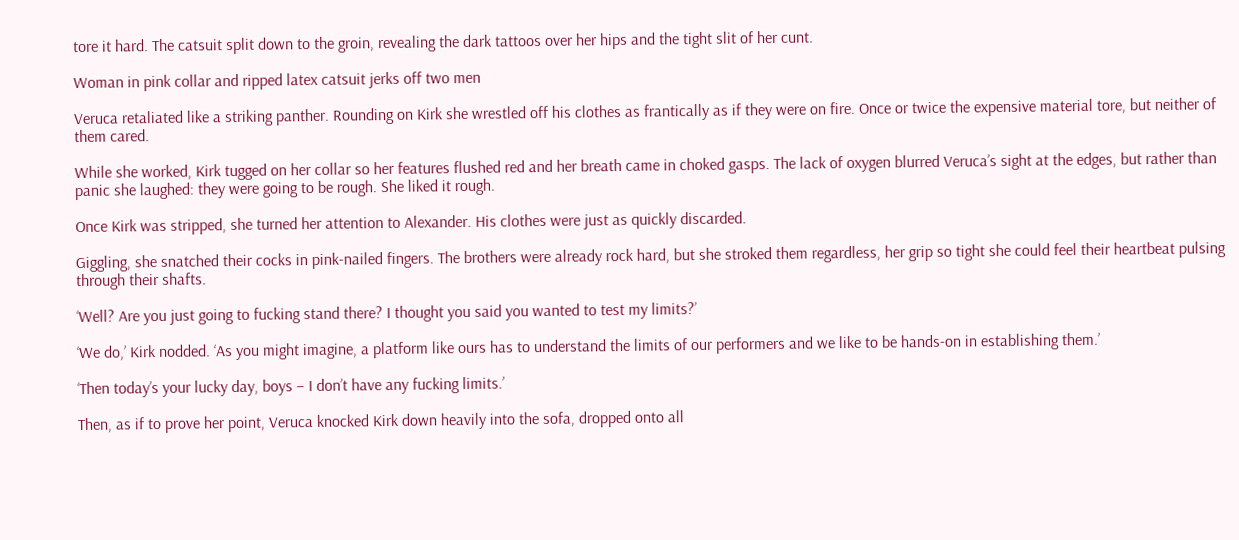tore it hard. The catsuit split down to the groin, revealing the dark tattoos over her hips and the tight slit of her cunt.

Woman in pink collar and ripped latex catsuit jerks off two men

Veruca retaliated like a striking panther. Rounding on Kirk she wrestled off his clothes as frantically as if they were on fire. Once or twice the expensive material tore, but neither of them cared.

While she worked, Kirk tugged on her collar so her features flushed red and her breath came in choked gasps. The lack of oxygen blurred Veruca’s sight at the edges, but rather than panic she laughed: they were going to be rough. She liked it rough.

Once Kirk was stripped, she turned her attention to Alexander. His clothes were just as quickly discarded.

Giggling, she snatched their cocks in pink-nailed fingers. The brothers were already rock hard, but she stroked them regardless, her grip so tight she could feel their heartbeat pulsing through their shafts.

‘Well? Are you just going to fucking stand there? I thought you said you wanted to test my limits?’

‘We do,’ Kirk nodded. ‘As you might imagine, a platform like ours has to understand the limits of our performers and we like to be hands-on in establishing them.’

‘Then today’s your lucky day, boys – I don’t have any fucking limits.’

Then, as if to prove her point, Veruca knocked Kirk down heavily into the sofa, dropped onto all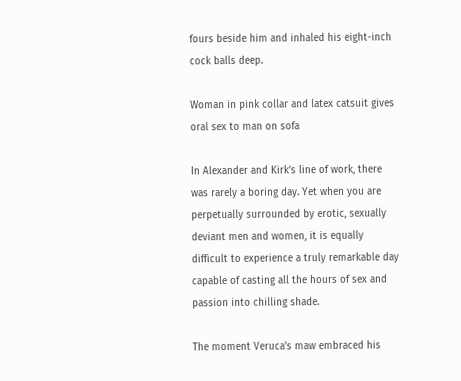fours beside him and inhaled his eight-inch cock balls deep.

Woman in pink collar and latex catsuit gives oral sex to man on sofa

In Alexander and Kirk’s line of work, there was rarely a boring day. Yet when you are perpetually surrounded by erotic, sexually deviant men and women, it is equally difficult to experience a truly remarkable day capable of casting all the hours of sex and passion into chilling shade.

The moment Veruca’s maw embraced his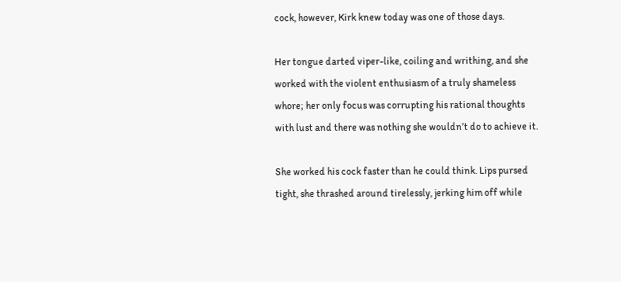cock, however, Kirk knew today was one of those days.

Her tongue darted viper-like, coiling and writhing, and she worked with the violent enthusiasm of a truly shameless whore; her only focus was corrupting his rational thoughts with lust and there was nothing she wouldn’t do to achieve it.

She worked his cock faster than he could think. Lips pursed tight, she thrashed around tirelessly, jerking him off while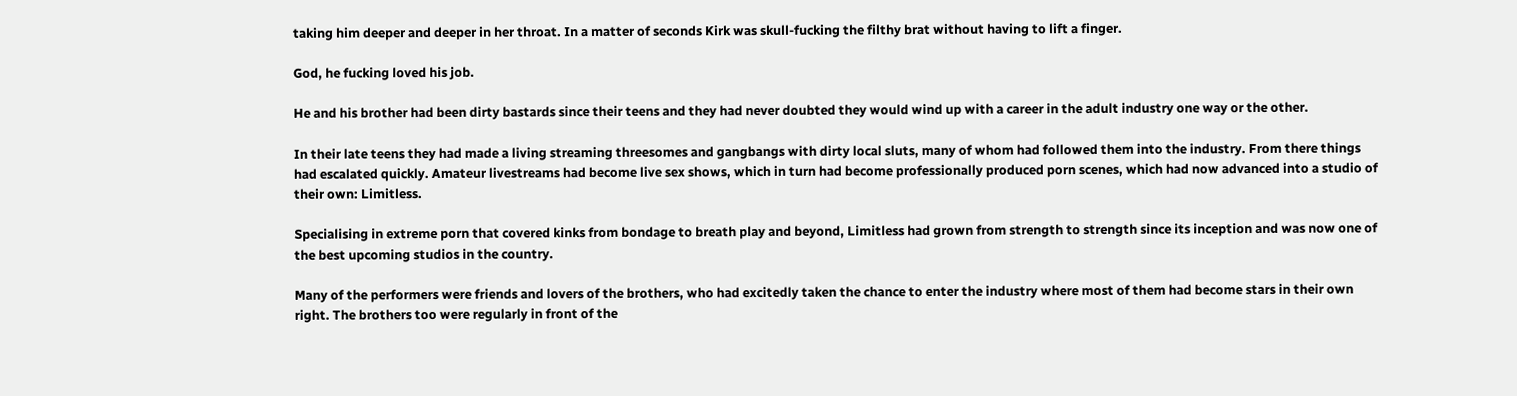taking him deeper and deeper in her throat. In a matter of seconds Kirk was skull-fucking the filthy brat without having to lift a finger.

God, he fucking loved his job.

He and his brother had been dirty bastards since their teens and they had never doubted they would wind up with a career in the adult industry one way or the other.

In their late teens they had made a living streaming threesomes and gangbangs with dirty local sluts, many of whom had followed them into the industry. From there things had escalated quickly. Amateur livestreams had become live sex shows, which in turn had become professionally produced porn scenes, which had now advanced into a studio of their own: Limitless.

Specialising in extreme porn that covered kinks from bondage to breath play and beyond, Limitless had grown from strength to strength since its inception and was now one of the best upcoming studios in the country.

Many of the performers were friends and lovers of the brothers, who had excitedly taken the chance to enter the industry where most of them had become stars in their own right. The brothers too were regularly in front of the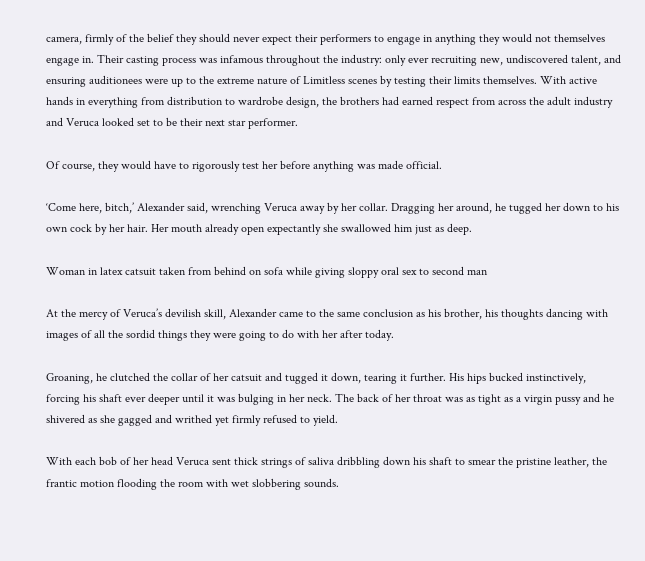camera, firmly of the belief they should never expect their performers to engage in anything they would not themselves engage in. Their casting process was infamous throughout the industry: only ever recruiting new, undiscovered talent, and ensuring auditionees were up to the extreme nature of Limitless scenes by testing their limits themselves. With active hands in everything from distribution to wardrobe design, the brothers had earned respect from across the adult industry and Veruca looked set to be their next star performer.

Of course, they would have to rigorously test her before anything was made official.

‘Come here, bitch,’ Alexander said, wrenching Veruca away by her collar. Dragging her around, he tugged her down to his own cock by her hair. Her mouth already open expectantly she swallowed him just as deep.

Woman in latex catsuit taken from behind on sofa while giving sloppy oral sex to second man

At the mercy of Veruca’s devilish skill, Alexander came to the same conclusion as his brother, his thoughts dancing with images of all the sordid things they were going to do with her after today.

Groaning, he clutched the collar of her catsuit and tugged it down, tearing it further. His hips bucked instinctively, forcing his shaft ever deeper until it was bulging in her neck. The back of her throat was as tight as a virgin pussy and he shivered as she gagged and writhed yet firmly refused to yield.

With each bob of her head Veruca sent thick strings of saliva dribbling down his shaft to smear the pristine leather, the frantic motion flooding the room with wet slobbering sounds.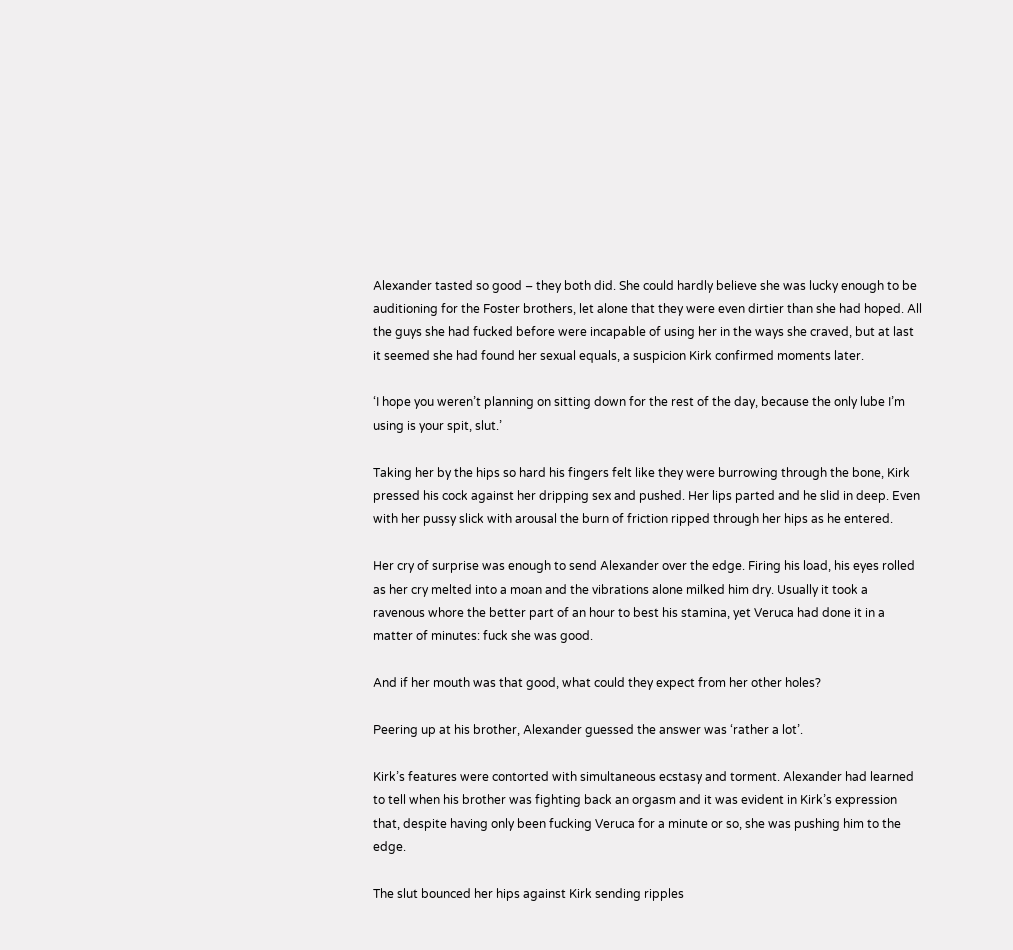Alexander tasted so good – they both did. She could hardly believe she was lucky enough to be auditioning for the Foster brothers, let alone that they were even dirtier than she had hoped. All the guys she had fucked before were incapable of using her in the ways she craved, but at last it seemed she had found her sexual equals, a suspicion Kirk confirmed moments later.

‘I hope you weren’t planning on sitting down for the rest of the day, because the only lube I’m using is your spit, slut.’

Taking her by the hips so hard his fingers felt like they were burrowing through the bone, Kirk pressed his cock against her dripping sex and pushed. Her lips parted and he slid in deep. Even with her pussy slick with arousal the burn of friction ripped through her hips as he entered.

Her cry of surprise was enough to send Alexander over the edge. Firing his load, his eyes rolled as her cry melted into a moan and the vibrations alone milked him dry. Usually it took a ravenous whore the better part of an hour to best his stamina, yet Veruca had done it in a matter of minutes: fuck she was good.

And if her mouth was that good, what could they expect from her other holes?

Peering up at his brother, Alexander guessed the answer was ‘rather a lot’.

Kirk’s features were contorted with simultaneous ecstasy and torment. Alexander had learned to tell when his brother was fighting back an orgasm and it was evident in Kirk’s expression that, despite having only been fucking Veruca for a minute or so, she was pushing him to the edge.

The slut bounced her hips against Kirk sending ripples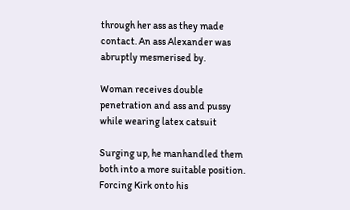through her ass as they made contact. An ass Alexander was abruptly mesmerised by.

Woman receives double penetration and ass and pussy while wearing latex catsuit

Surging up, he manhandled them both into a more suitable position. Forcing Kirk onto his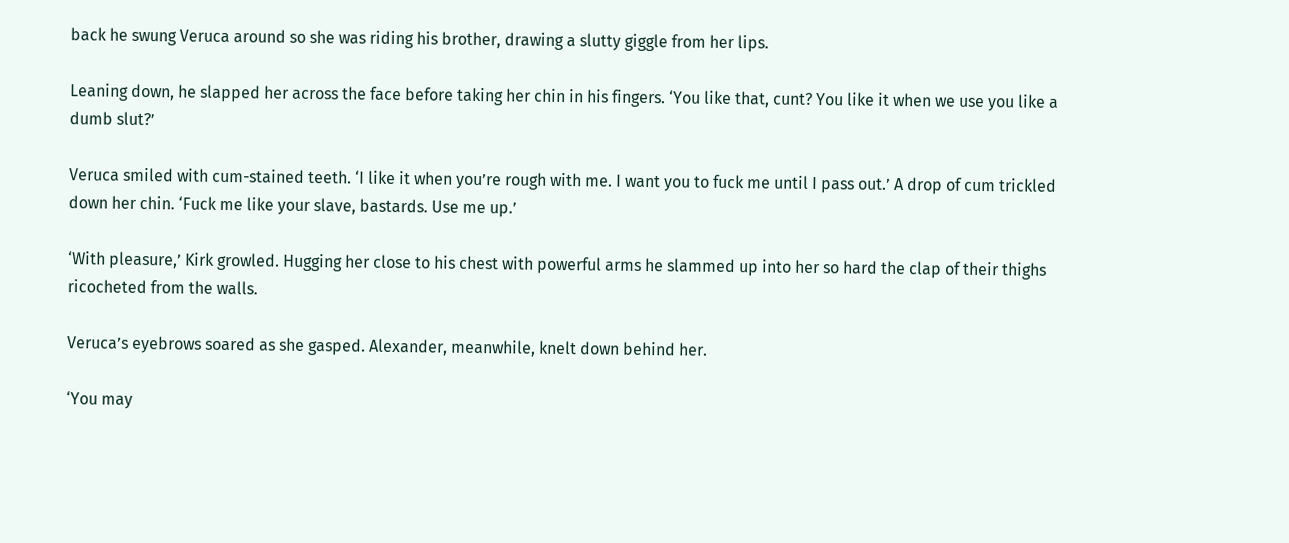back he swung Veruca around so she was riding his brother, drawing a slutty giggle from her lips.

Leaning down, he slapped her across the face before taking her chin in his fingers. ‘You like that, cunt? You like it when we use you like a dumb slut?’

Veruca smiled with cum-stained teeth. ‘I like it when you’re rough with me. I want you to fuck me until I pass out.’ A drop of cum trickled down her chin. ‘Fuck me like your slave, bastards. Use me up.’

‘With pleasure,’ Kirk growled. Hugging her close to his chest with powerful arms he slammed up into her so hard the clap of their thighs ricocheted from the walls.

Veruca’s eyebrows soared as she gasped. Alexander, meanwhile, knelt down behind her.

‘You may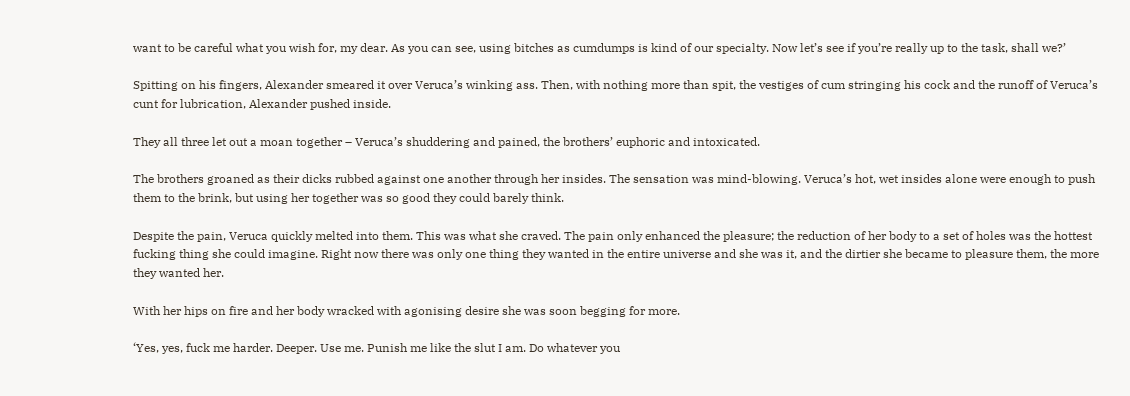want to be careful what you wish for, my dear. As you can see, using bitches as cumdumps is kind of our specialty. Now let’s see if you’re really up to the task, shall we?’

Spitting on his fingers, Alexander smeared it over Veruca’s winking ass. Then, with nothing more than spit, the vestiges of cum stringing his cock and the runoff of Veruca’s cunt for lubrication, Alexander pushed inside.

They all three let out a moan together – Veruca’s shuddering and pained, the brothers’ euphoric and intoxicated.

The brothers groaned as their dicks rubbed against one another through her insides. The sensation was mind-blowing. Veruca’s hot, wet insides alone were enough to push them to the brink, but using her together was so good they could barely think.

Despite the pain, Veruca quickly melted into them. This was what she craved. The pain only enhanced the pleasure; the reduction of her body to a set of holes was the hottest fucking thing she could imagine. Right now there was only one thing they wanted in the entire universe and she was it, and the dirtier she became to pleasure them, the more they wanted her.

With her hips on fire and her body wracked with agonising desire she was soon begging for more.

‘Yes, yes, fuck me harder. Deeper. Use me. Punish me like the slut I am. Do whatever you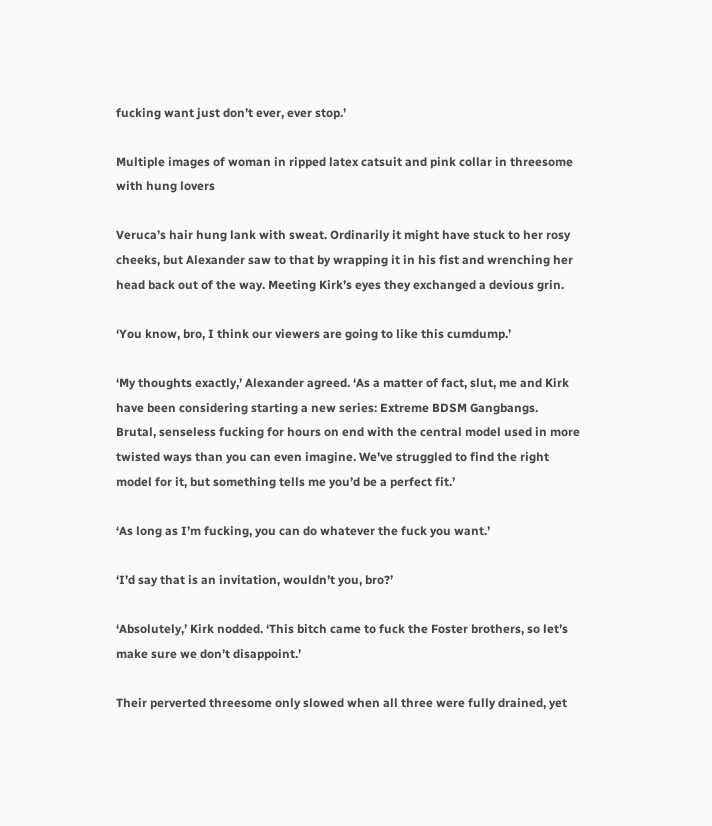fucking want just don’t ever, ever stop.’

Multiple images of woman in ripped latex catsuit and pink collar in threesome with hung lovers

Veruca’s hair hung lank with sweat. Ordinarily it might have stuck to her rosy cheeks, but Alexander saw to that by wrapping it in his fist and wrenching her head back out of the way. Meeting Kirk’s eyes they exchanged a devious grin.

‘You know, bro, I think our viewers are going to like this cumdump.’

‘My thoughts exactly,’ Alexander agreed. ‘As a matter of fact, slut, me and Kirk have been considering starting a new series: Extreme BDSM Gangbangs. Brutal, senseless fucking for hours on end with the central model used in more twisted ways than you can even imagine. We’ve struggled to find the right model for it, but something tells me you’d be a perfect fit.’

‘As long as I’m fucking, you can do whatever the fuck you want.’

‘I’d say that is an invitation, wouldn’t you, bro?’

‘Absolutely,’ Kirk nodded. ‘This bitch came to fuck the Foster brothers, so let’s make sure we don’t disappoint.’

Their perverted threesome only slowed when all three were fully drained, yet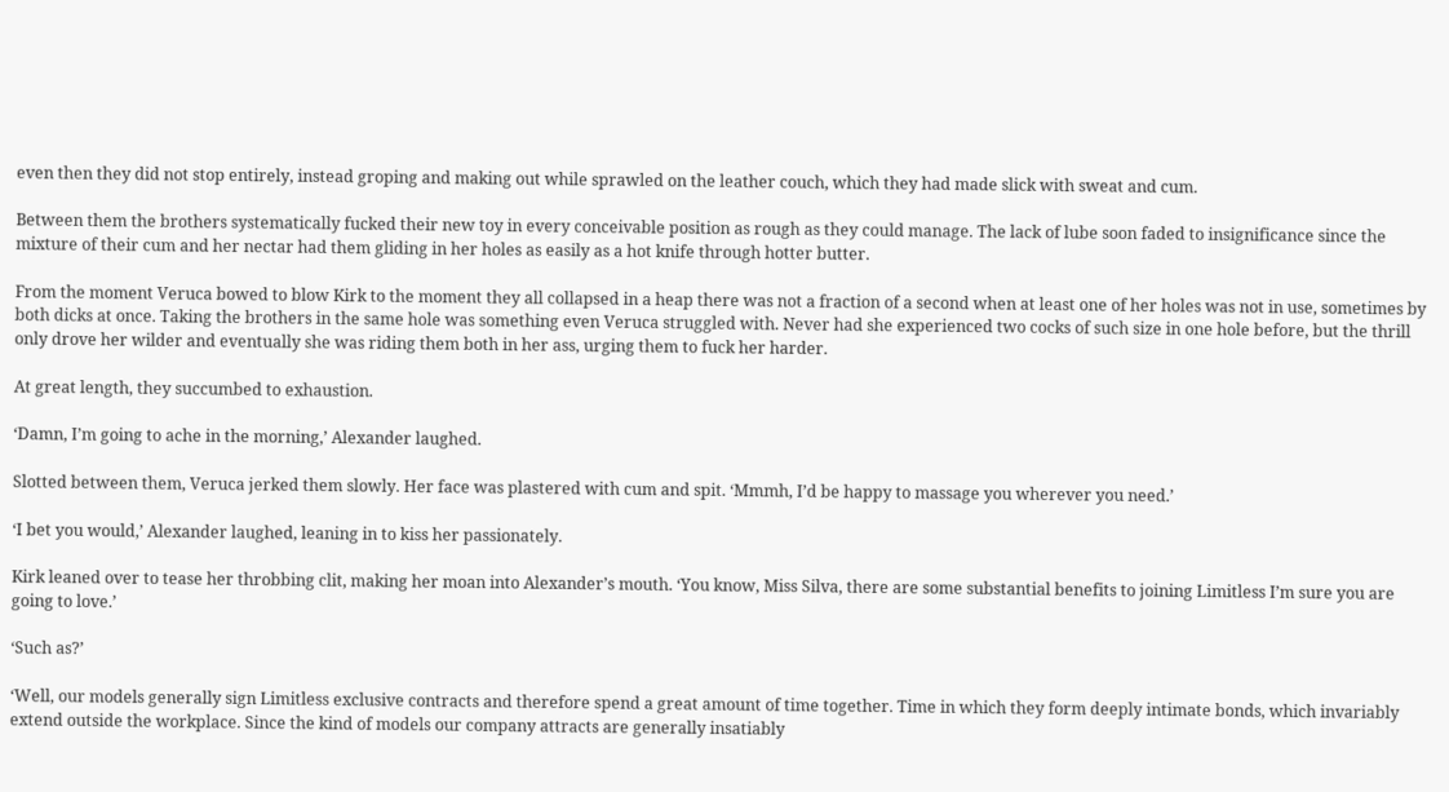even then they did not stop entirely, instead groping and making out while sprawled on the leather couch, which they had made slick with sweat and cum.

Between them the brothers systematically fucked their new toy in every conceivable position as rough as they could manage. The lack of lube soon faded to insignificance since the mixture of their cum and her nectar had them gliding in her holes as easily as a hot knife through hotter butter.

From the moment Veruca bowed to blow Kirk to the moment they all collapsed in a heap there was not a fraction of a second when at least one of her holes was not in use, sometimes by both dicks at once. Taking the brothers in the same hole was something even Veruca struggled with. Never had she experienced two cocks of such size in one hole before, but the thrill only drove her wilder and eventually she was riding them both in her ass, urging them to fuck her harder.

At great length, they succumbed to exhaustion.

‘Damn, I’m going to ache in the morning,’ Alexander laughed.

Slotted between them, Veruca jerked them slowly. Her face was plastered with cum and spit. ‘Mmmh, I’d be happy to massage you wherever you need.’

‘I bet you would,’ Alexander laughed, leaning in to kiss her passionately.

Kirk leaned over to tease her throbbing clit, making her moan into Alexander’s mouth. ‘You know, Miss Silva, there are some substantial benefits to joining Limitless I’m sure you are going to love.’

‘Such as?’

‘Well, our models generally sign Limitless exclusive contracts and therefore spend a great amount of time together. Time in which they form deeply intimate bonds, which invariably extend outside the workplace. Since the kind of models our company attracts are generally insatiably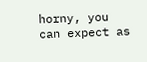horny, you can expect as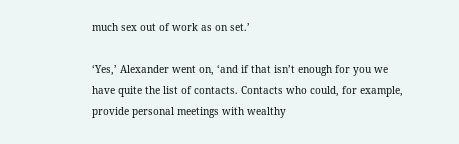much sex out of work as on set.’

‘Yes,’ Alexander went on, ‘and if that isn’t enough for you we have quite the list of contacts. Contacts who could, for example, provide personal meetings with wealthy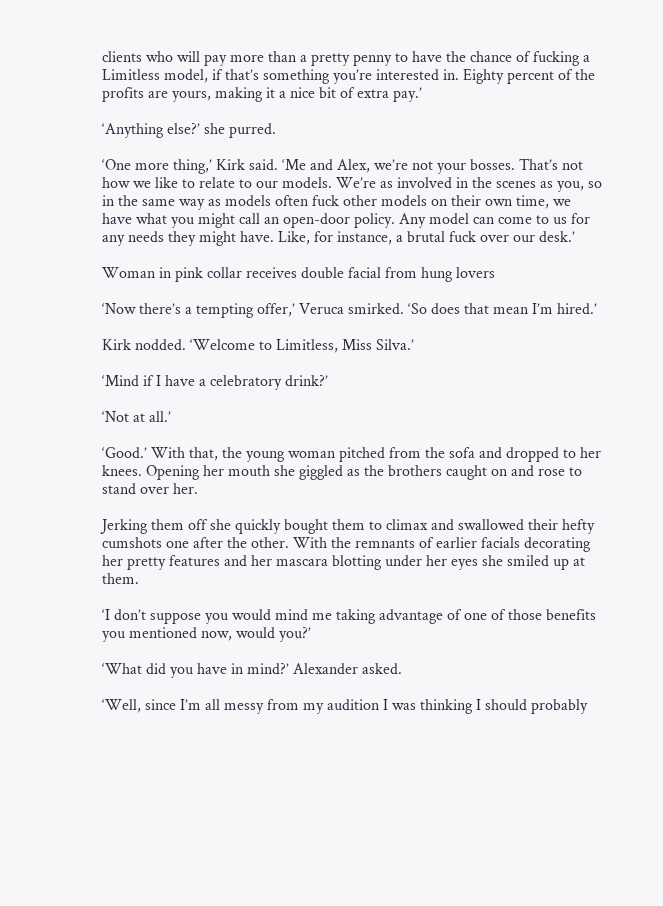clients who will pay more than a pretty penny to have the chance of fucking a Limitless model, if that’s something you’re interested in. Eighty percent of the profits are yours, making it a nice bit of extra pay.’

‘Anything else?’ she purred.

‘One more thing,’ Kirk said. ‘Me and Alex, we’re not your bosses. That’s not how we like to relate to our models. We’re as involved in the scenes as you, so in the same way as models often fuck other models on their own time, we have what you might call an open-door policy. Any model can come to us for any needs they might have. Like, for instance, a brutal fuck over our desk.’

Woman in pink collar receives double facial from hung lovers

‘Now there’s a tempting offer,’ Veruca smirked. ‘So does that mean I’m hired.’

Kirk nodded. ‘Welcome to Limitless, Miss Silva.’

‘Mind if I have a celebratory drink?’

‘Not at all.’

‘Good.’ With that, the young woman pitched from the sofa and dropped to her knees. Opening her mouth she giggled as the brothers caught on and rose to stand over her.

Jerking them off she quickly bought them to climax and swallowed their hefty cumshots one after the other. With the remnants of earlier facials decorating her pretty features and her mascara blotting under her eyes she smiled up at them.

‘I don’t suppose you would mind me taking advantage of one of those benefits you mentioned now, would you?’

‘What did you have in mind?’ Alexander asked.

‘Well, since I’m all messy from my audition I was thinking I should probably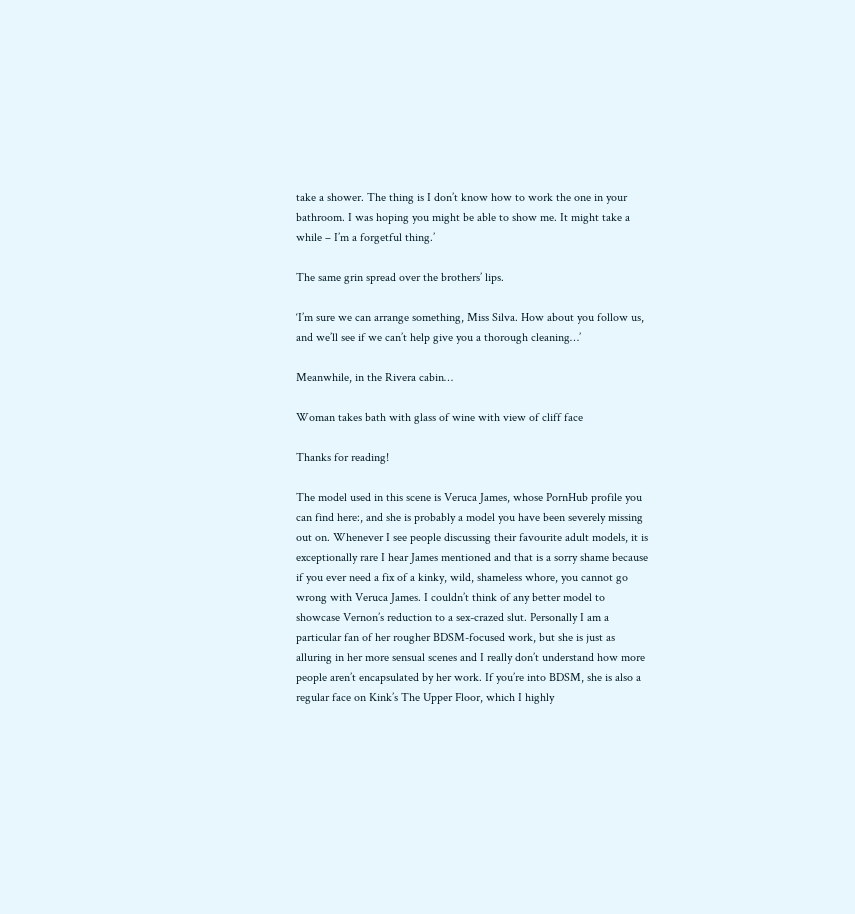take a shower. The thing is I don’t know how to work the one in your bathroom. I was hoping you might be able to show me. It might take a while – I’m a forgetful thing.’

The same grin spread over the brothers’ lips.

‘I’m sure we can arrange something, Miss Silva. How about you follow us, and we’ll see if we can’t help give you a thorough cleaning…’

Meanwhile, in the Rivera cabin…

Woman takes bath with glass of wine with view of cliff face

Thanks for reading!

The model used in this scene is Veruca James, whose PornHub profile you can find here:, and she is probably a model you have been severely missing out on. Whenever I see people discussing their favourite adult models, it is exceptionally rare I hear James mentioned and that is a sorry shame because if you ever need a fix of a kinky, wild, shameless whore, you cannot go wrong with Veruca James. I couldn’t think of any better model to showcase Vernon’s reduction to a sex-crazed slut. Personally I am a particular fan of her rougher BDSM-focused work, but she is just as alluring in her more sensual scenes and I really don’t understand how more people aren’t encapsulated by her work. If you’re into BDSM, she is also a regular face on Kink’s The Upper Floor, which I highly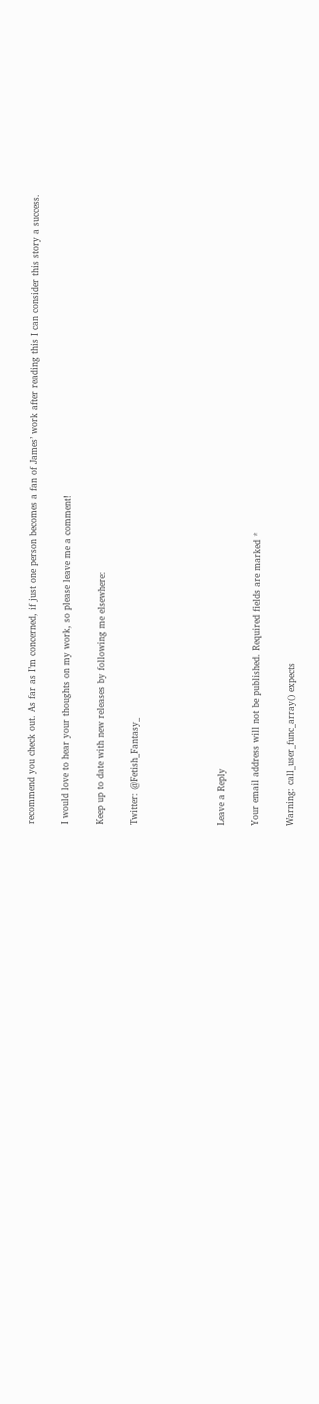recommend you check out. As far as I’m concerned, if just one person becomes a fan of James’ work after reading this I can consider this story a success.

I would love to hear your thoughts on my work, so please leave me a comment!

Keep up to date with new releases by following me elsewhere:

Twitter: @Fetish_Fantasy_




Leave a Reply

Your email address will not be published. Required fields are marked *

Warning: call_user_func_array() expects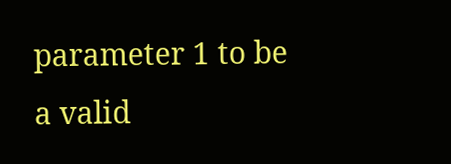parameter 1 to be a valid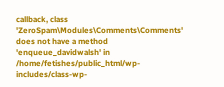callback, class 'ZeroSpam\Modules\Comments\Comments' does not have a method 'enqueue_davidwalsh' in /home/fetishes/public_html/wp-includes/class-wp-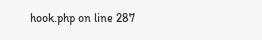hook.php on line 287